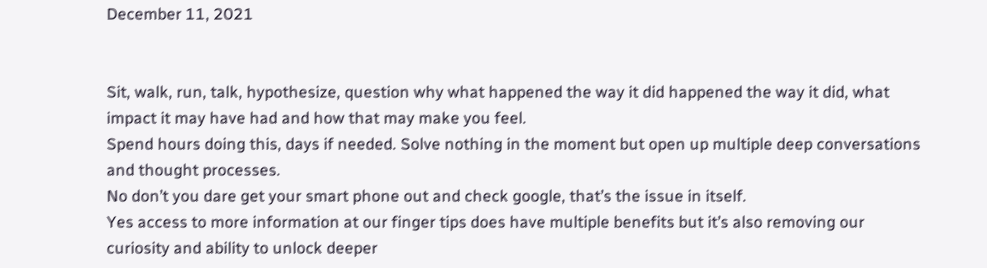December 11, 2021


Sit, walk, run, talk, hypothesize, question why what happened the way it did happened the way it did, what impact it may have had and how that may make you feel.
Spend hours doing this, days if needed. Solve nothing in the moment but open up multiple deep conversations and thought processes.
No don’t you dare get your smart phone out and check google, that’s the issue in itself.
Yes access to more information at our finger tips does have multiple benefits but it’s also removing our curiosity and ability to unlock deeper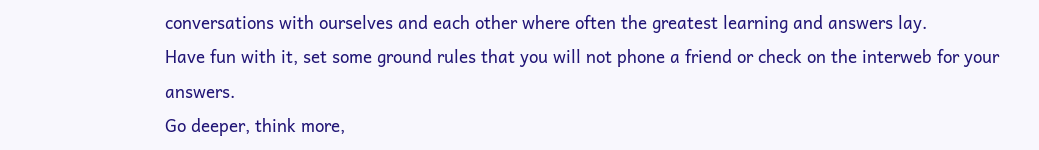conversations with ourselves and each other where often the greatest learning and answers lay.
Have fun with it, set some ground rules that you will not phone a friend or check on the interweb for your answers.
Go deeper, think more,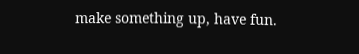make something up, have fun.